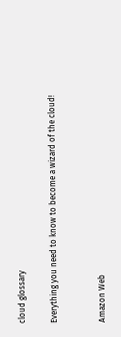cloud glossary

Everything you need to know to become a wizard of the cloud!


Amazon Web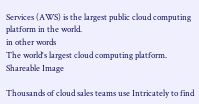Services (AWS) is the largest public cloud computing platform in the world.
in other words
The world's largest cloud computing platform.
Shareable Image

Thousands of cloud sales teams use Intricately to find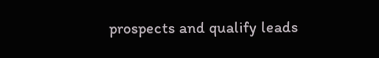prospects and qualify leads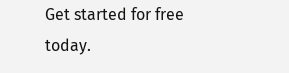Get started for free today.